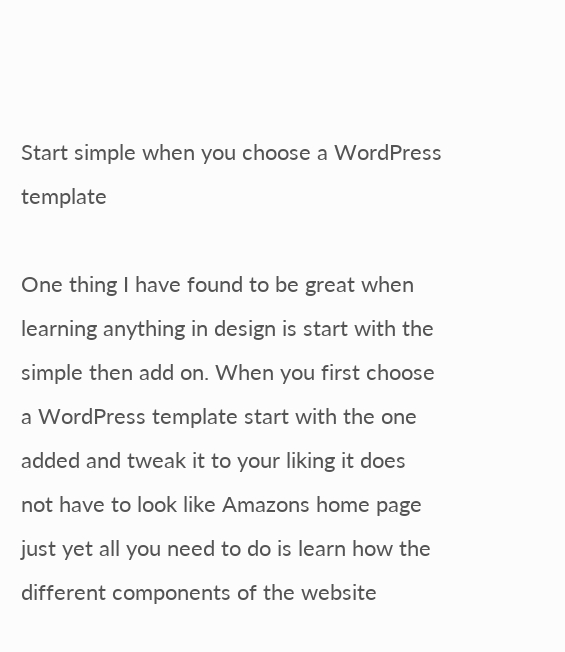Start simple when you choose a WordPress template

One thing I have found to be great when learning anything in design is start with the simple then add on. When you first choose a WordPress template start with the one added and tweak it to your liking it does not have to look like Amazons home page just yet all you need to do is learn how the different components of the website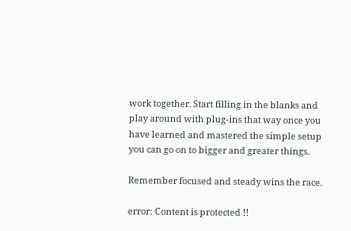work together. Start filling in the blanks and play around with plug-ins that way once you have learned and mastered the simple setup you can go on to bigger and greater things.

Remember focused and steady wins the race.

error: Content is protected !!